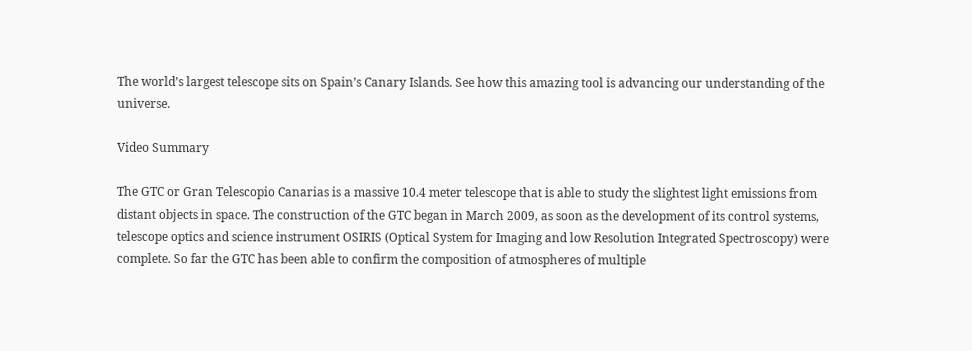The world’s largest telescope sits on Spain’s Canary Islands. See how this amazing tool is advancing our understanding of the universe.

Video Summary

The GTC or Gran Telescopio Canarias is a massive 10.4 meter telescope that is able to study the slightest light emissions from distant objects in space. The construction of the GTC began in March 2009, as soon as the development of its control systems, telescope optics and science instrument OSIRIS (Optical System for Imaging and low Resolution Integrated Spectroscopy) were complete. So far the GTC has been able to confirm the composition of atmospheres of multiple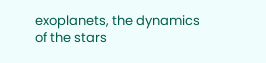exoplanets, the dynamics of the stars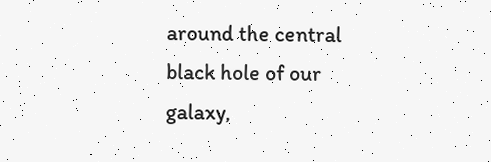around the central black hole of our galaxy,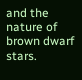and the nature of brown dwarf stars.